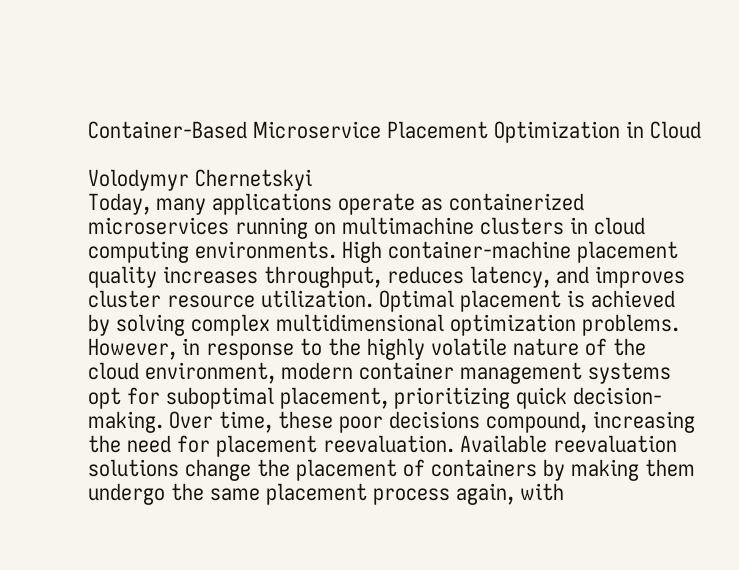Container-Based Microservice Placement Optimization in Cloud

Volodymyr Chernetskyi
Today, many applications operate as containerized microservices running on multimachine clusters in cloud computing environments. High container-machine placement quality increases throughput, reduces latency, and improves cluster resource utilization. Optimal placement is achieved by solving complex multidimensional optimization problems. However, in response to the highly volatile nature of the cloud environment, modern container management systems opt for suboptimal placement, prioritizing quick decision-making. Over time, these poor decisions compound, increasing the need for placement reevaluation. Available reevaluation solutions change the placement of containers by making them undergo the same placement process again, with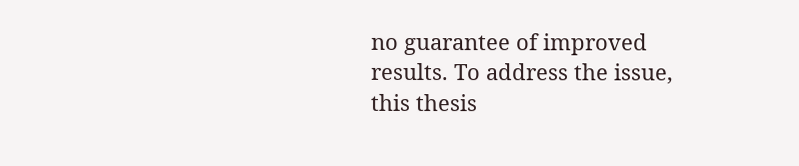no guarantee of improved results. To address the issue, this thesis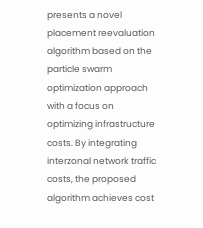presents a novel placement reevaluation algorithm based on the particle swarm optimization approach with a focus on optimizing infrastructure costs. By integrating interzonal network traffic costs, the proposed algorithm achieves cost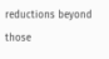reductions beyond those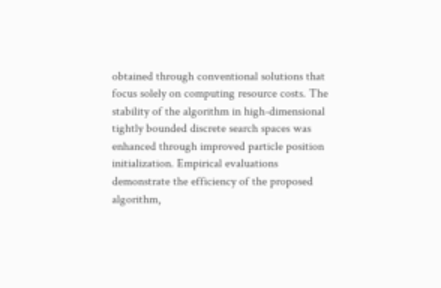obtained through conventional solutions that focus solely on computing resource costs. The stability of the algorithm in high-dimensional tightly bounded discrete search spaces was enhanced through improved particle position initialization. Empirical evaluations demonstrate the efficiency of the proposed algorithm,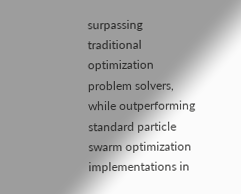surpassing traditional optimization problem solvers, while outperforming standard particle swarm optimization implementations in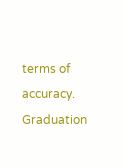terms of accuracy.
Graduation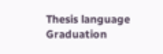Thesis language
Graduation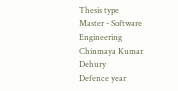Thesis type
Master - Software Engineering
Chinmaya Kumar Dehury
Defence year